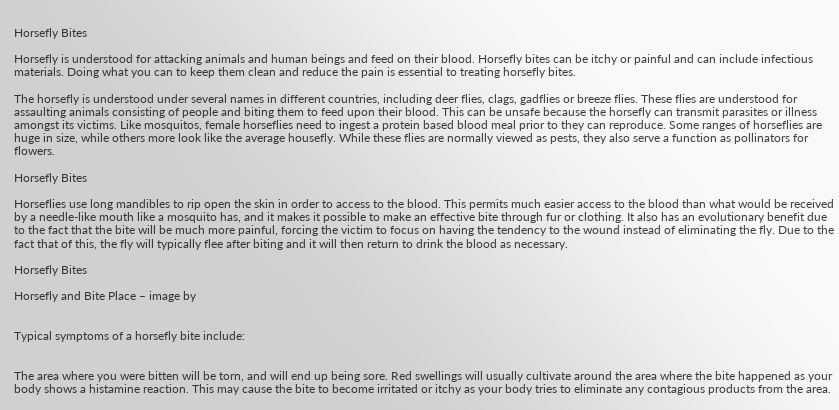Horsefly Bites

Horsefly is understood for attacking animals and human beings and feed on their blood. Horsefly bites can be itchy or painful and can include infectious materials. Doing what you can to keep them clean and reduce the pain is essential to treating horsefly bites.

The horsefly is understood under several names in different countries, including deer flies, clags, gadflies or breeze flies. These flies are understood for assaulting animals consisting of people and biting them to feed upon their blood. This can be unsafe because the horsefly can transmit parasites or illness amongst its victims. Like mosquitos, female horseflies need to ingest a protein based blood meal prior to they can reproduce. Some ranges of horseflies are huge in size, while others more look like the average housefly. While these flies are normally viewed as pests, they also serve a function as pollinators for flowers.

Horsefly Bites

Horseflies use long mandibles to rip open the skin in order to access to the blood. This permits much easier access to the blood than what would be received by a needle-like mouth like a mosquito has, and it makes it possible to make an effective bite through fur or clothing. It also has an evolutionary benefit due to the fact that the bite will be much more painful, forcing the victim to focus on having the tendency to the wound instead of eliminating the fly. Due to the fact that of this, the fly will typically flee after biting and it will then return to drink the blood as necessary.

Horsefly Bites

Horsefly and Bite Place – image by


Typical symptoms of a horsefly bite include:


The area where you were bitten will be torn, and will end up being sore. Red swellings will usually cultivate around the area where the bite happened as your body shows a histamine reaction. This may cause the bite to become irritated or itchy as your body tries to eliminate any contagious products from the area.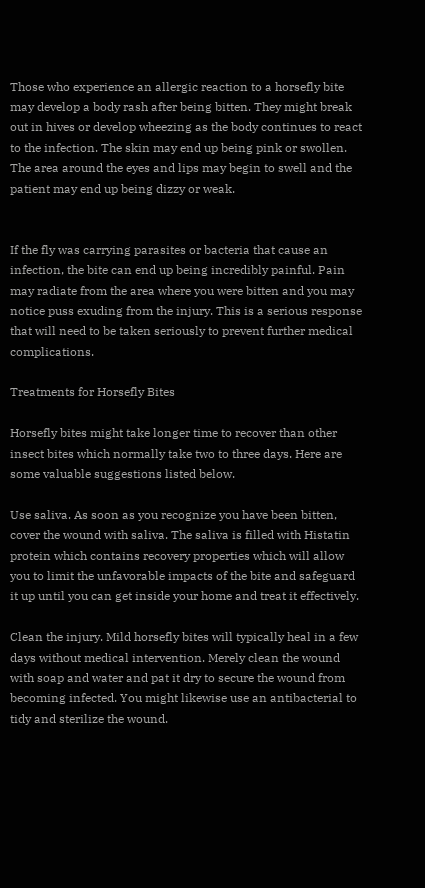Those who experience an allergic reaction to a horsefly bite may develop a body rash after being bitten. They might break out in hives or develop wheezing as the body continues to react to the infection. The skin may end up being pink or swollen. The area around the eyes and lips may begin to swell and the patient may end up being dizzy or weak.


If the fly was carrying parasites or bacteria that cause an infection, the bite can end up being incredibly painful. Pain may radiate from the area where you were bitten and you may notice puss exuding from the injury. This is a serious response that will need to be taken seriously to prevent further medical complications.

Treatments for Horsefly Bites

Horsefly bites might take longer time to recover than other insect bites which normally take two to three days. Here are some valuable suggestions listed below.

Use saliva. As soon as you recognize you have been bitten, cover the wound with saliva. The saliva is filled with Histatin protein which contains recovery properties which will allow you to limit the unfavorable impacts of the bite and safeguard it up until you can get inside your home and treat it effectively.

Clean the injury. Mild horsefly bites will typically heal in a few days without medical intervention. Merely clean the wound with soap and water and pat it dry to secure the wound from becoming infected. You might likewise use an antibacterial to tidy and sterilize the wound.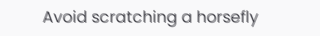Avoid scratching a horsefly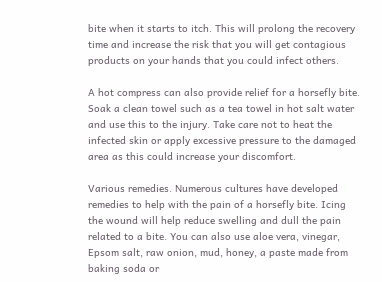bite when it starts to itch. This will prolong the recovery time and increase the risk that you will get contagious products on your hands that you could infect others.

A hot compress can also provide relief for a horsefly bite. Soak a clean towel such as a tea towel in hot salt water and use this to the injury. Take care not to heat the infected skin or apply excessive pressure to the damaged area as this could increase your discomfort.

Various remedies. Numerous cultures have developed remedies to help with the pain of a horsefly bite. Icing the wound will help reduce swelling and dull the pain related to a bite. You can also use aloe vera, vinegar, Epsom salt, raw onion, mud, honey, a paste made from baking soda or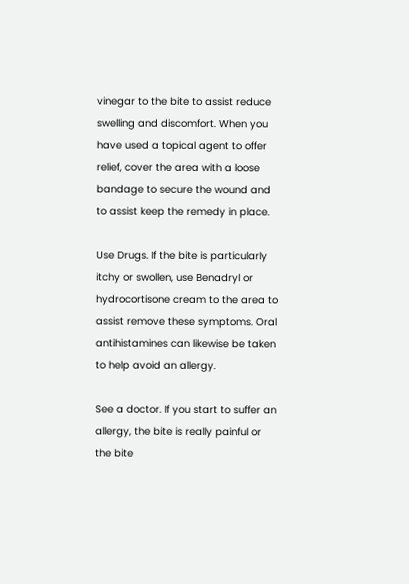vinegar to the bite to assist reduce swelling and discomfort. When you have used a topical agent to offer relief, cover the area with a loose bandage to secure the wound and to assist keep the remedy in place.

Use Drugs. If the bite is particularly itchy or swollen, use Benadryl or hydrocortisone cream to the area to assist remove these symptoms. Oral antihistamines can likewise be taken to help avoid an allergy.

See a doctor. If you start to suffer an allergy, the bite is really painful or the bite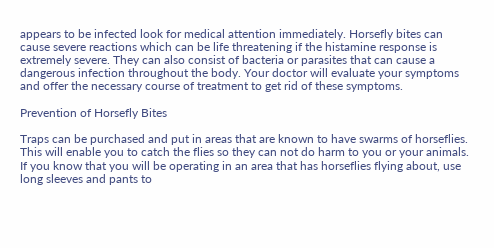appears to be infected look for medical attention immediately. Horsefly bites can cause severe reactions which can be life threatening if the histamine response is extremely severe. They can also consist of bacteria or parasites that can cause a dangerous infection throughout the body. Your doctor will evaluate your symptoms and offer the necessary course of treatment to get rid of these symptoms.

Prevention of Horsefly Bites

Traps can be purchased and put in areas that are known to have swarms of horseflies. This will enable you to catch the flies so they can not do harm to you or your animals. If you know that you will be operating in an area that has horseflies flying about, use long sleeves and pants to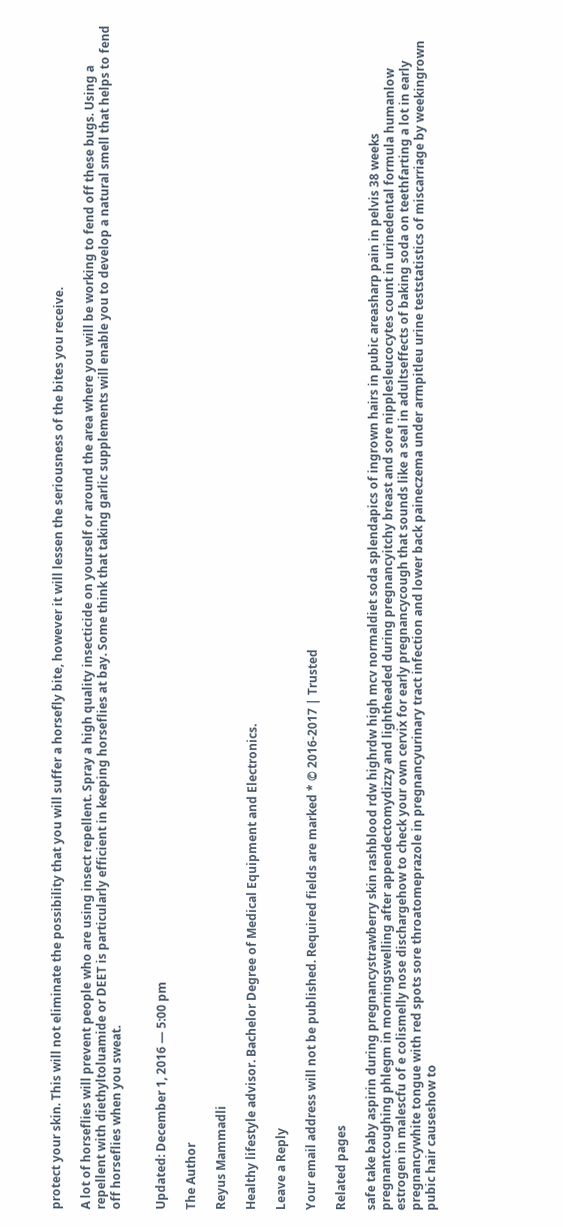protect your skin. This will not eliminate the possibility that you will suffer a horsefly bite, however it will lessen the seriousness of the bites you receive.

A lot of horseflies will prevent people who are using insect repellent. Spray a high quality insecticide on yourself or around the area where you will be working to fend off these bugs. Using a repellent with diethyltoluamide or DEET is particularly efficient in keeping horseflies at bay. Some think that taking garlic supplements will enable you to develop a natural smell that helps to fend off horseflies when you sweat.


Updated: December 1, 2016 — 5:00 pm

The Author

Reyus Mammadli

Healthy lifestyle advisor. Bachelor Degree of Medical Equipment and Electronics.

Leave a Reply

Your email address will not be published. Required fields are marked * © 2016-2017 | Trusted

Related pages

safe take baby aspirin during pregnancystrawberry skin rashblood rdw highrdw high mcv normaldiet soda splendapics of ingrown hairs in pubic areasharp pain in pelvis 38 weeks pregnantcoughing phlegm in morningswelling after appendectomydizzy and lightheaded during pregnancyitchy breast and sore nipplesleucocytes count in urinedental formula humanlow estrogen in malescfu of e colismelly nose dischargehow to check your own cervix for early pregnancycough that sounds like a seal in adultseffects of baking soda on teethfarting a lot in early pregnancywhite tongue with red spots sore throatomeprazole in pregnancyurinary tract infection and lower back paineczema under armpitleu urine teststatistics of miscarriage by weekingrown pubic hair causeshow to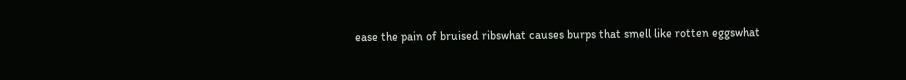ease the pain of bruised ribswhat causes burps that smell like rotten eggswhat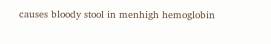causes bloody stool in menhigh hemoglobin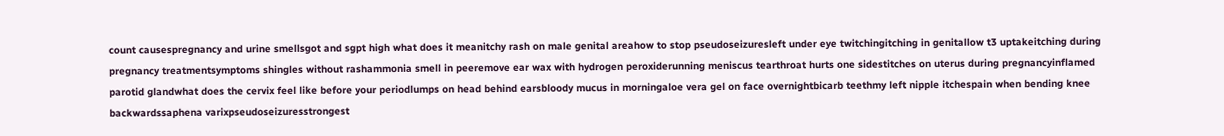count causespregnancy and urine smellsgot and sgpt high what does it meanitchy rash on male genital areahow to stop pseudoseizuresleft under eye twitchingitching in genitallow t3 uptakeitching during pregnancy treatmentsymptoms shingles without rashammonia smell in peeremove ear wax with hydrogen peroxiderunning meniscus tearthroat hurts one sidestitches on uterus during pregnancyinflamed parotid glandwhat does the cervix feel like before your periodlumps on head behind earsbloody mucus in morningaloe vera gel on face overnightbicarb teethmy left nipple itchespain when bending knee backwardssaphena varixpseudoseizuresstrongest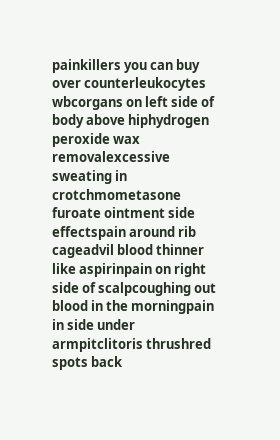painkillers you can buy over counterleukocytes wbcorgans on left side of body above hiphydrogen peroxide wax removalexcessive sweating in crotchmometasone furoate ointment side effectspain around rib cageadvil blood thinner like aspirinpain on right side of scalpcoughing out blood in the morningpain in side under armpitclitoris thrushred spots back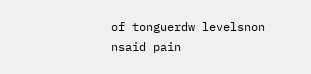of tonguerdw levelsnon nsaid pain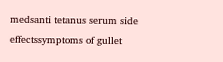medsanti tetanus serum side effectssymptoms of gullet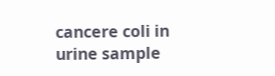cancere coli in urine sample